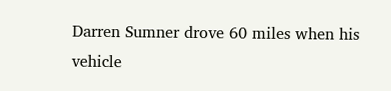Darren Sumner drove 60 miles when his vehicle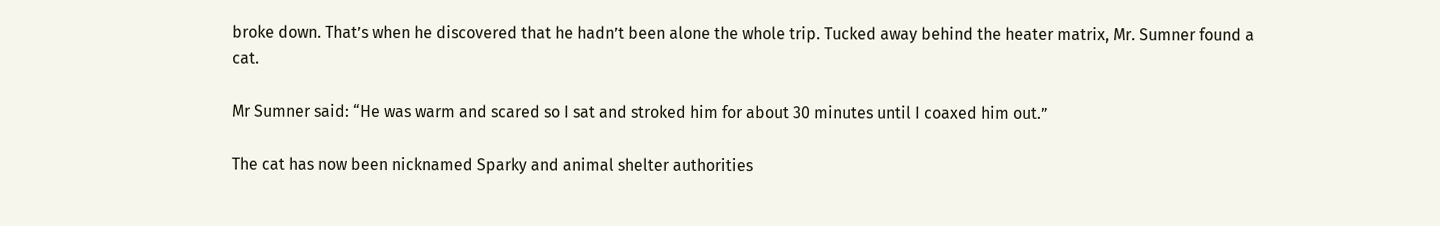broke down. That’s when he discovered that he hadn’t been alone the whole trip. Tucked away behind the heater matrix, Mr. Sumner found a cat.

Mr Sumner said: “He was warm and scared so I sat and stroked him for about 30 minutes until I coaxed him out.”

The cat has now been nicknamed Sparky and animal shelter authorities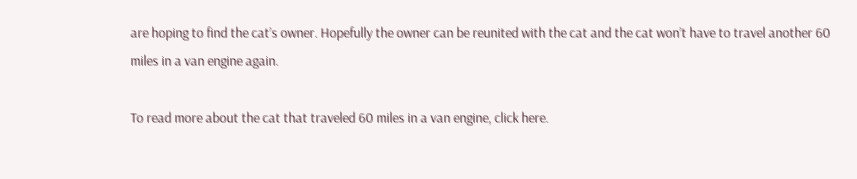are hoping to find the cat’s owner. Hopefully the owner can be reunited with the cat and the cat won’t have to travel another 60 miles in a van engine again.

To read more about the cat that traveled 60 miles in a van engine, click here.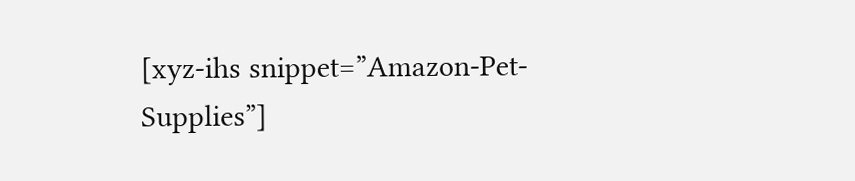[xyz-ihs snippet=”Amazon-Pet-Supplies”]